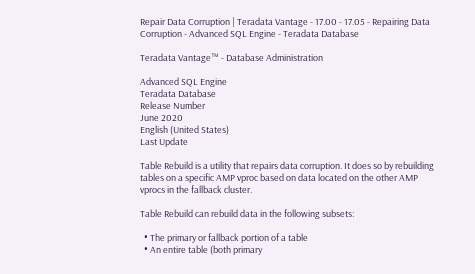Repair Data Corruption | Teradata Vantage - 17.00 - 17.05 - Repairing Data Corruption - Advanced SQL Engine - Teradata Database

Teradata Vantage™ - Database Administration

Advanced SQL Engine
Teradata Database
Release Number
June 2020
English (United States)
Last Update

Table Rebuild is a utility that repairs data corruption. It does so by rebuilding tables on a specific AMP vproc based on data located on the other AMP vprocs in the fallback cluster.

Table Rebuild can rebuild data in the following subsets:

  • The primary or fallback portion of a table
  • An entire table (both primary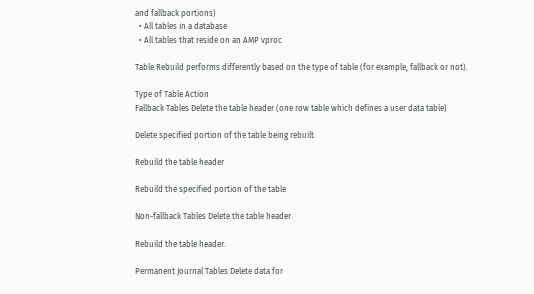and fallback portions)
  • All tables in a database
  • All tables that reside on an AMP vproc

Table Rebuild performs differently based on the type of table (for example, fallback or not).

Type of Table Action
Fallback Tables Delete the table header (one row table which defines a user data table)

Delete specified portion of the table being rebuilt

Rebuild the table header

Rebuild the specified portion of the table

Non-fallback Tables Delete the table header.

Rebuild the table header.

Permanent Journal Tables Delete data for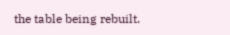the table being rebuilt.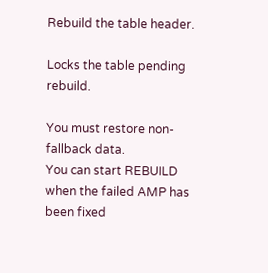Rebuild the table header.

Locks the table pending rebuild.

You must restore non-fallback data.
You can start REBUILD when the failed AMP has been fixed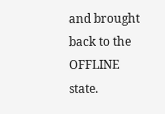and brought back to the OFFLINE state.